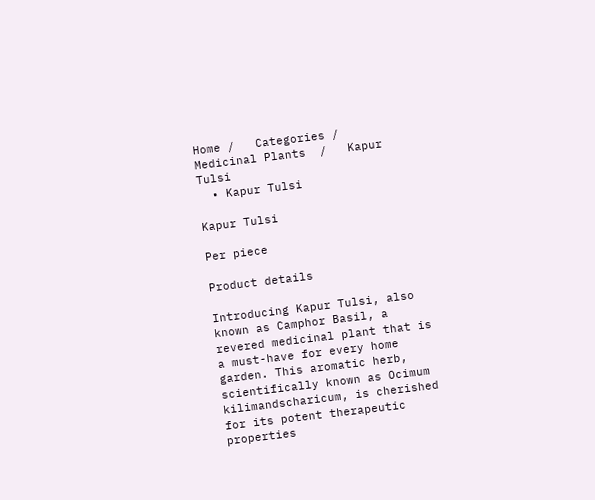Home /   Categories /   Medicinal Plants  /   Kapur Tulsi
  • Kapur Tulsi

Kapur Tulsi

Per piece

Product details

Introducing Kapur Tulsi, also known as Camphor Basil, a revered medicinal plant that is a must-have for every home garden. This aromatic herb, scientifically known as Ocimum kilimandscharicum, is cherished for its potent therapeutic properties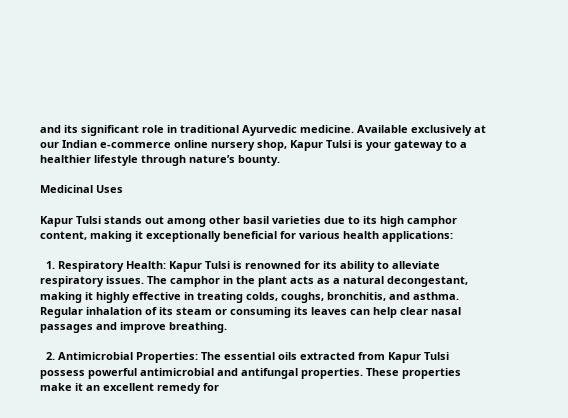and its significant role in traditional Ayurvedic medicine. Available exclusively at our Indian e-commerce online nursery shop, Kapur Tulsi is your gateway to a healthier lifestyle through nature’s bounty.

Medicinal Uses

Kapur Tulsi stands out among other basil varieties due to its high camphor content, making it exceptionally beneficial for various health applications:

  1. Respiratory Health: Kapur Tulsi is renowned for its ability to alleviate respiratory issues. The camphor in the plant acts as a natural decongestant, making it highly effective in treating colds, coughs, bronchitis, and asthma. Regular inhalation of its steam or consuming its leaves can help clear nasal passages and improve breathing.

  2. Antimicrobial Properties: The essential oils extracted from Kapur Tulsi possess powerful antimicrobial and antifungal properties. These properties make it an excellent remedy for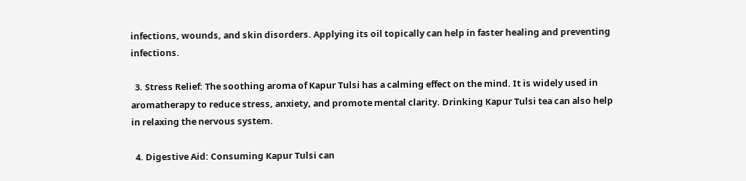infections, wounds, and skin disorders. Applying its oil topically can help in faster healing and preventing infections.

  3. Stress Relief: The soothing aroma of Kapur Tulsi has a calming effect on the mind. It is widely used in aromatherapy to reduce stress, anxiety, and promote mental clarity. Drinking Kapur Tulsi tea can also help in relaxing the nervous system.

  4. Digestive Aid: Consuming Kapur Tulsi can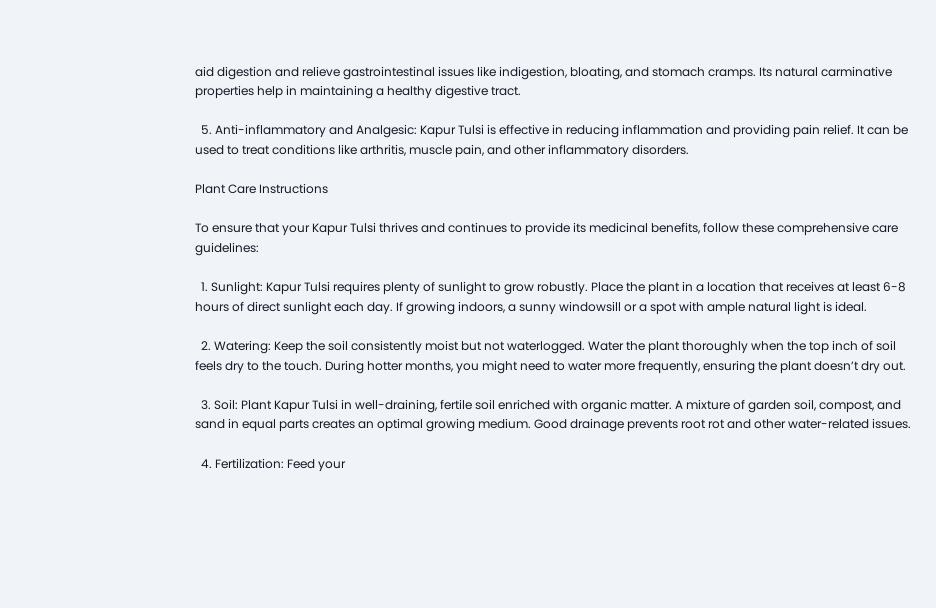aid digestion and relieve gastrointestinal issues like indigestion, bloating, and stomach cramps. Its natural carminative properties help in maintaining a healthy digestive tract.

  5. Anti-inflammatory and Analgesic: Kapur Tulsi is effective in reducing inflammation and providing pain relief. It can be used to treat conditions like arthritis, muscle pain, and other inflammatory disorders.

Plant Care Instructions

To ensure that your Kapur Tulsi thrives and continues to provide its medicinal benefits, follow these comprehensive care guidelines:

  1. Sunlight: Kapur Tulsi requires plenty of sunlight to grow robustly. Place the plant in a location that receives at least 6-8 hours of direct sunlight each day. If growing indoors, a sunny windowsill or a spot with ample natural light is ideal.

  2. Watering: Keep the soil consistently moist but not waterlogged. Water the plant thoroughly when the top inch of soil feels dry to the touch. During hotter months, you might need to water more frequently, ensuring the plant doesn’t dry out.

  3. Soil: Plant Kapur Tulsi in well-draining, fertile soil enriched with organic matter. A mixture of garden soil, compost, and sand in equal parts creates an optimal growing medium. Good drainage prevents root rot and other water-related issues.

  4. Fertilization: Feed your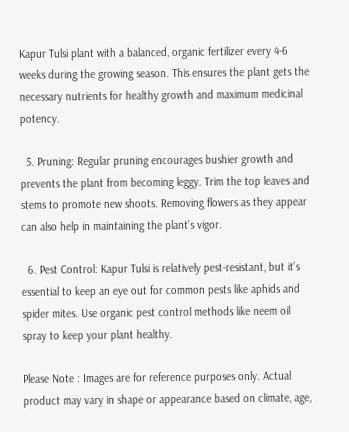Kapur Tulsi plant with a balanced, organic fertilizer every 4-6 weeks during the growing season. This ensures the plant gets the necessary nutrients for healthy growth and maximum medicinal potency.

  5. Pruning: Regular pruning encourages bushier growth and prevents the plant from becoming leggy. Trim the top leaves and stems to promote new shoots. Removing flowers as they appear can also help in maintaining the plant’s vigor.

  6. Pest Control: Kapur Tulsi is relatively pest-resistant, but it’s essential to keep an eye out for common pests like aphids and spider mites. Use organic pest control methods like neem oil spray to keep your plant healthy.

Please Note : Images are for reference purposes only. Actual product may vary in shape or appearance based on climate, age,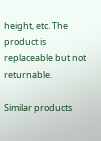height, etc. The product is replaceable but not returnable.

Similar products